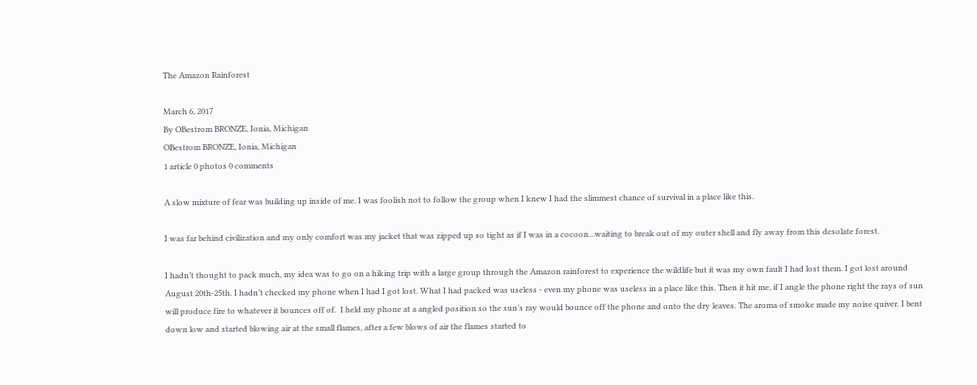The Amazon Rainforest

March 6, 2017
By OBestrom BRONZE, Ionia, Michigan
OBestrom BRONZE, Ionia, Michigan
1 article 0 photos 0 comments

A slow mixture of fear was building up inside of me. I was foolish not to follow the group when I knew I had the slimmest chance of survival in a place like this.

I was far behind civilization and my only comfort was my jacket that was zipped up so tight as if I was in a cocoon...waiting to break out of my outer shell and fly away from this desolate forest.

I hadn’t thought to pack much, my idea was to go on a hiking trip with a large group through the Amazon rainforest to experience the wildlife but it was my own fault I had lost them. I got lost around August 20th-25th. I hadn’t checked my phone when I had I got lost. What I had packed was useless - even my phone was useless in a place like this. Then it hit me, if I angle the phone right the rays of sun will produce fire to whatever it bounces off of.  I held my phone at a angled position so the sun’s ray would bounce off the phone and onto the dry leaves. The aroma of smoke made my noise quiver. I bent down low and started blowing air at the small flames, after a few blows of air the flames started to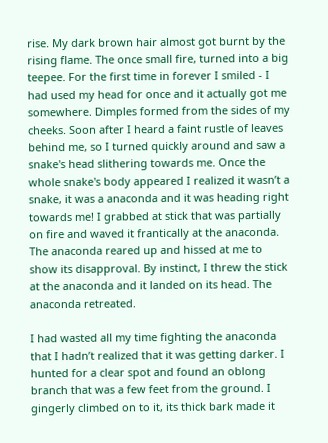rise. My dark brown hair almost got burnt by the rising flame. The once small fire, turned into a big teepee. For the first time in forever I smiled - I had used my head for once and it actually got me somewhere. Dimples formed from the sides of my cheeks. Soon after I heard a faint rustle of leaves behind me, so I turned quickly around and saw a snake's head slithering towards me. Once the whole snake's body appeared I realized it wasn’t a snake, it was a anaconda and it was heading right towards me! I grabbed at stick that was partially on fire and waved it frantically at the anaconda. The anaconda reared up and hissed at me to show its disapproval. By instinct, I threw the stick at the anaconda and it landed on its head. The anaconda retreated.

I had wasted all my time fighting the anaconda that I hadn’t realized that it was getting darker. I hunted for a clear spot and found an oblong branch that was a few feet from the ground. I gingerly climbed on to it, its thick bark made it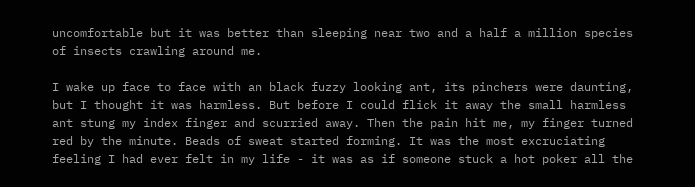uncomfortable but it was better than sleeping near two and a half a million species of insects crawling around me.

I wake up face to face with an black fuzzy looking ant, its pinchers were daunting, but I thought it was harmless. But before I could flick it away the small harmless ant stung my index finger and scurried away. Then the pain hit me, my finger turned red by the minute. Beads of sweat started forming. It was the most excruciating feeling I had ever felt in my life - it was as if someone stuck a hot poker all the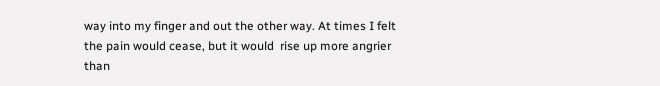way into my finger and out the other way. At times I felt the pain would cease, but it would  rise up more angrier than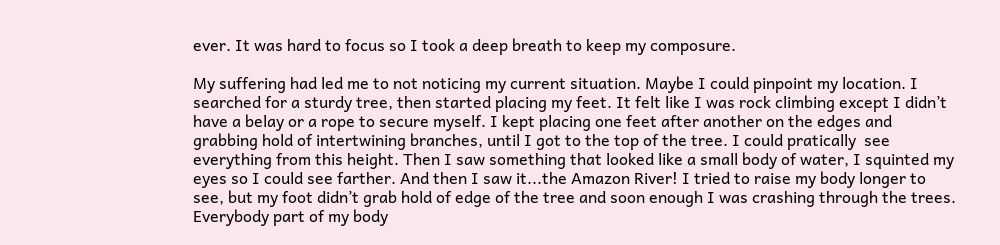ever. It was hard to focus so I took a deep breath to keep my composure.

My suffering had led me to not noticing my current situation. Maybe I could pinpoint my location. I searched for a sturdy tree, then started placing my feet. It felt like I was rock climbing except I didn’t have a belay or a rope to secure myself. I kept placing one feet after another on the edges and grabbing hold of intertwining branches, until I got to the top of the tree. I could pratically  see everything from this height. Then I saw something that looked like a small body of water, I squinted my eyes so I could see farther. And then I saw it...the Amazon River! I tried to raise my body longer to see, but my foot didn’t grab hold of edge of the tree and soon enough I was crashing through the trees. Everybody part of my body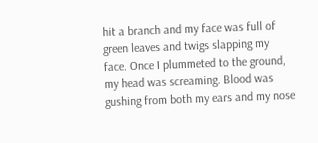hit a branch and my face was full of green leaves and twigs slapping my face. Once I plummeted to the ground, my head was screaming. Blood was gushing from both my ears and my nose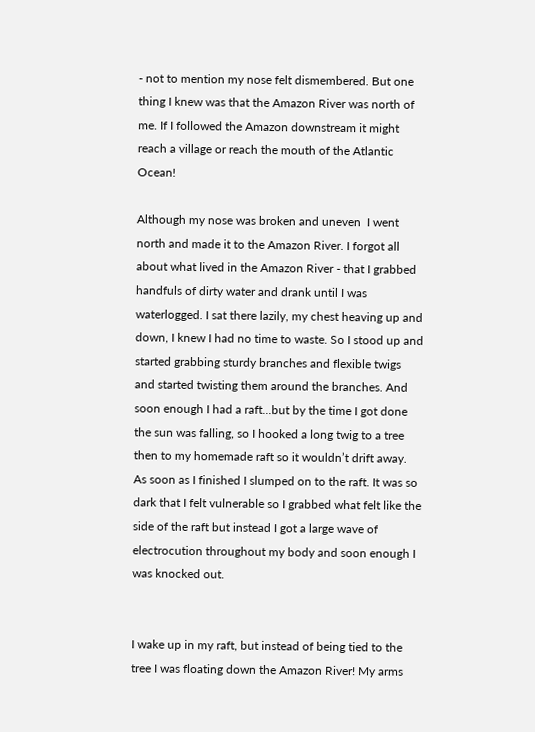- not to mention my nose felt dismembered. But one thing I knew was that the Amazon River was north of me. If I followed the Amazon downstream it might reach a village or reach the mouth of the Atlantic Ocean!

Although my nose was broken and uneven  I went north and made it to the Amazon River. I forgot all about what lived in the Amazon River - that I grabbed handfuls of dirty water and drank until I was waterlogged. I sat there lazily, my chest heaving up and down, I knew I had no time to waste. So I stood up and started grabbing sturdy branches and flexible twigs and started twisting them around the branches. And soon enough I had a raft...but by the time I got done the sun was falling, so I hooked a long twig to a tree then to my homemade raft so it wouldn’t drift away. As soon as I finished I slumped on to the raft. It was so dark that I felt vulnerable so I grabbed what felt like the side of the raft but instead I got a large wave of electrocution throughout my body and soon enough I was knocked out.


I wake up in my raft, but instead of being tied to the tree I was floating down the Amazon River! My arms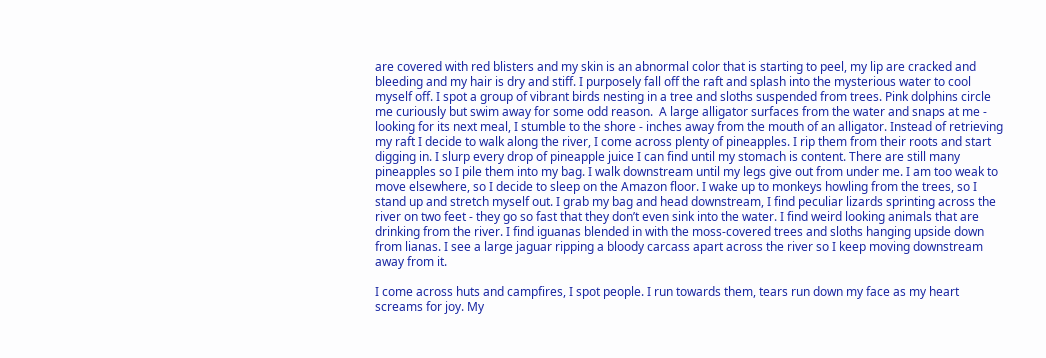are covered with red blisters and my skin is an abnormal color that is starting to peel, my lip are cracked and bleeding and my hair is dry and stiff. I purposely fall off the raft and splash into the mysterious water to cool myself off. I spot a group of vibrant birds nesting in a tree and sloths suspended from trees. Pink dolphins circle me curiously but swim away for some odd reason.  A large alligator surfaces from the water and snaps at me - looking for its next meal, I stumble to the shore - inches away from the mouth of an alligator. Instead of retrieving my raft I decide to walk along the river, I come across plenty of pineapples. I rip them from their roots and start digging in. I slurp every drop of pineapple juice I can find until my stomach is content. There are still many pineapples so I pile them into my bag. I walk downstream until my legs give out from under me. I am too weak to move elsewhere, so I decide to sleep on the Amazon floor. I wake up to monkeys howling from the trees, so I stand up and stretch myself out. I grab my bag and head downstream, I find peculiar lizards sprinting across the river on two feet - they go so fast that they don’t even sink into the water. I find weird looking animals that are drinking from the river. I find iguanas blended in with the moss-covered trees and sloths hanging upside down from lianas. I see a large jaguar ripping a bloody carcass apart across the river so I keep moving downstream away from it.

I come across huts and campfires, I spot people. I run towards them, tears run down my face as my heart screams for joy. My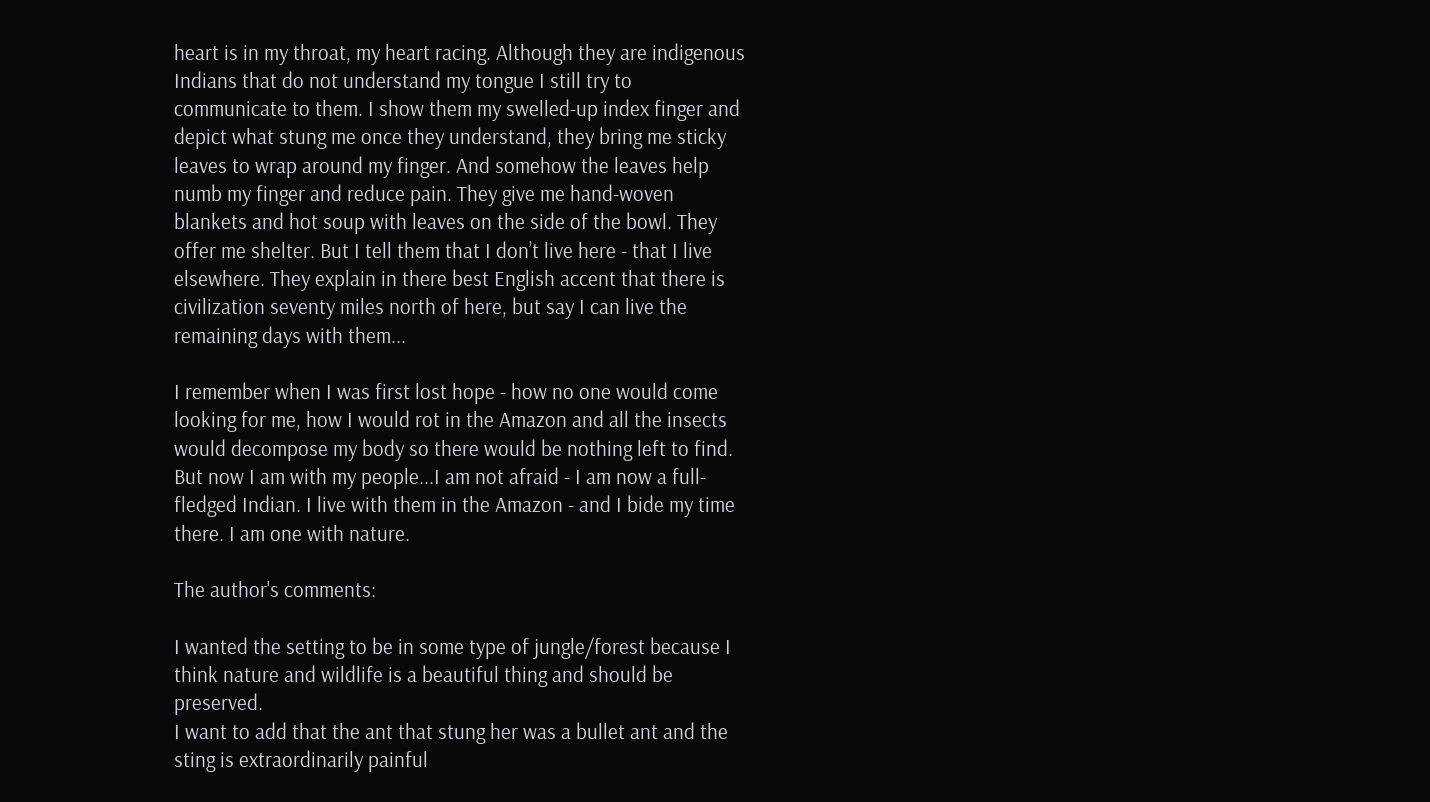heart is in my throat, my heart racing. Although they are indigenous Indians that do not understand my tongue I still try to communicate to them. I show them my swelled-up index finger and depict what stung me once they understand, they bring me sticky leaves to wrap around my finger. And somehow the leaves help numb my finger and reduce pain. They give me hand-woven blankets and hot soup with leaves on the side of the bowl. They offer me shelter. But I tell them that I don’t live here - that I live elsewhere. They explain in there best English accent that there is civilization seventy miles north of here, but say I can live the remaining days with them...

I remember when I was first lost hope - how no one would come looking for me, how I would rot in the Amazon and all the insects would decompose my body so there would be nothing left to find. But now I am with my people...I am not afraid - I am now a full-fledged Indian. I live with them in the Amazon - and I bide my time there. I am one with nature.

The author's comments:

I wanted the setting to be in some type of jungle/forest because I think nature and wildlife is a beautiful thing and should be preserved.
I want to add that the ant that stung her was a bullet ant and the sting is extraordinarily painful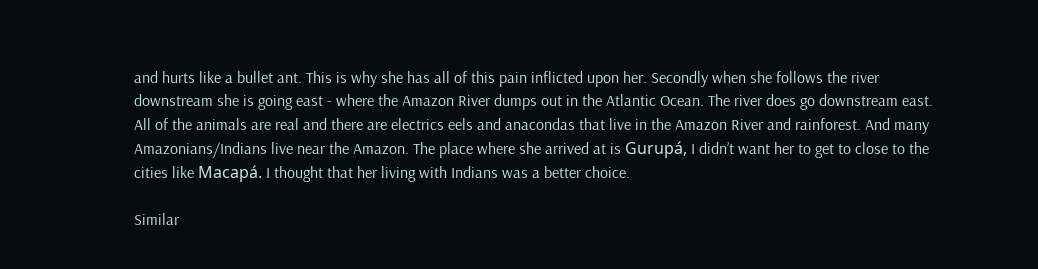and hurts like a bullet ant. This is why she has all of this pain inflicted upon her. Secondly when she follows the river downstream she is going east - where the Amazon River dumps out in the Atlantic Ocean. The river does go downstream east. All of the animals are real and there are electrics eels and anacondas that live in the Amazon River and rainforest. And many Amazonians/Indians live near the Amazon. The place where she arrived at is Gurupá, I didn’t want her to get to close to the cities like Macapá. I thought that her living with Indians was a better choice.

Similar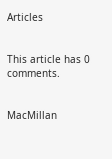Articles


This article has 0 comments.


MacMillan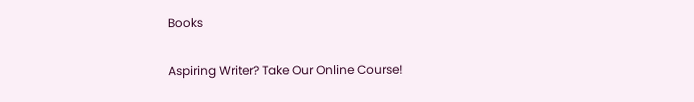Books

Aspiring Writer? Take Our Online Course!